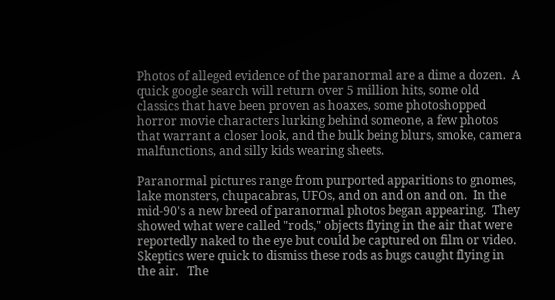Photos of alleged evidence of the paranormal are a dime a dozen.  A quick google search will return over 5 million hits, some old classics that have been proven as hoaxes, some photoshopped horror movie characters lurking behind someone, a few photos that warrant a closer look, and the bulk being blurs, smoke, camera malfunctions, and silly kids wearing sheets.

Paranormal pictures range from purported apparitions to gnomes, lake monsters, chupacabras, UFOs, and on and on and on.  In the mid-90's a new breed of paranormal photos began appearing.  They showed what were called "rods," objects flying in the air that were reportedly naked to the eye but could be captured on film or video.
Skeptics were quick to dismiss these rods as bugs caught flying in the air.   The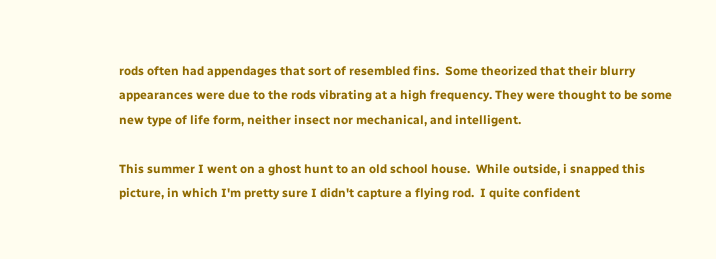rods often had appendages that sort of resembled fins.  Some theorized that their blurry appearances were due to the rods vibrating at a high frequency. They were thought to be some new type of life form, neither insect nor mechanical, and intelligent.

This summer I went on a ghost hunt to an old school house.  While outside, i snapped this picture, in which I'm pretty sure I didn't capture a flying rod.  I quite confident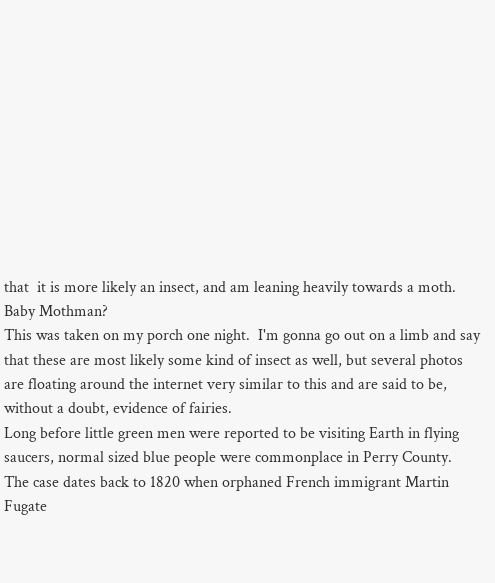that  it is more likely an insect, and am leaning heavily towards a moth.
Baby Mothman?
This was taken on my porch one night.  I'm gonna go out on a limb and say that these are most likely some kind of insect as well, but several photos are floating around the internet very similar to this and are said to be, without a doubt, evidence of fairies.
Long before little green men were reported to be visiting Earth in flying saucers, normal sized blue people were commonplace in Perry County.  The case dates back to 1820 when orphaned French immigrant Martin Fugate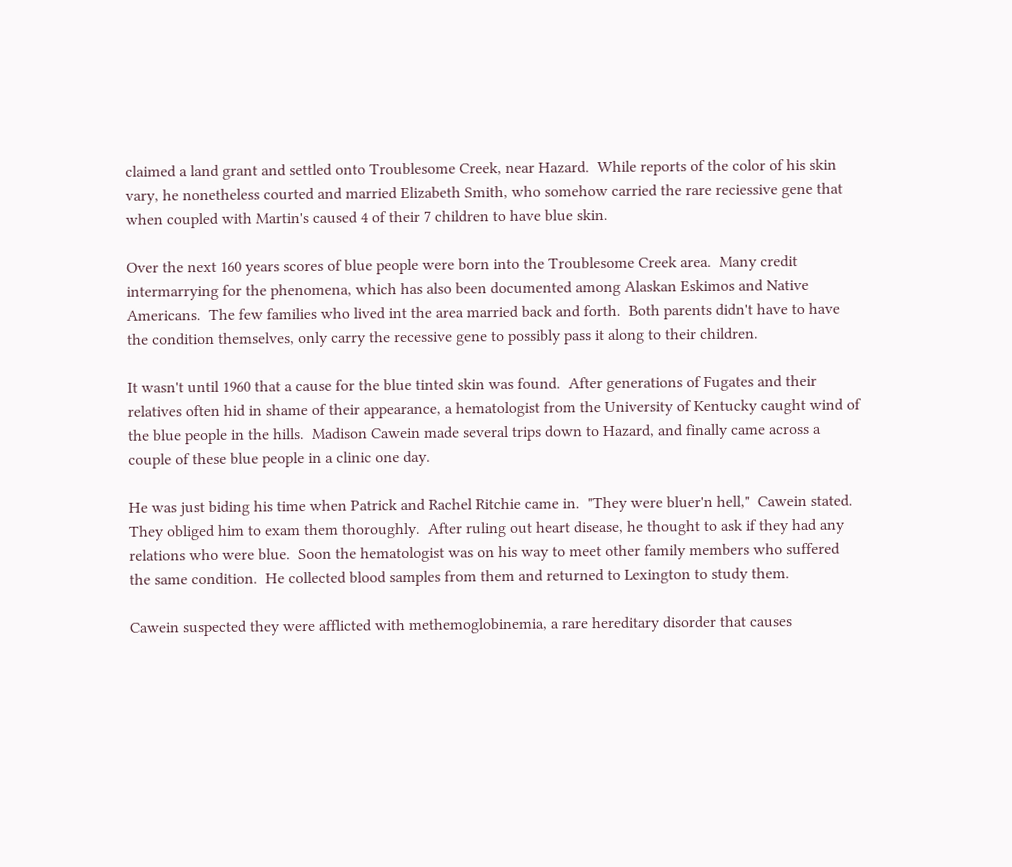claimed a land grant and settled onto Troublesome Creek, near Hazard.  While reports of the color of his skin vary, he nonetheless courted and married Elizabeth Smith, who somehow carried the rare reciessive gene that when coupled with Martin's caused 4 of their 7 children to have blue skin.

Over the next 160 years scores of blue people were born into the Troublesome Creek area.  Many credit intermarrying for the phenomena, which has also been documented among Alaskan Eskimos and Native Americans.  The few families who lived int the area married back and forth.  Both parents didn't have to have the condition themselves, only carry the recessive gene to possibly pass it along to their children.

It wasn't until 1960 that a cause for the blue tinted skin was found.  After generations of Fugates and their relatives often hid in shame of their appearance, a hematologist from the University of Kentucky caught wind of the blue people in the hills.  Madison Cawein made several trips down to Hazard, and finally came across a couple of these blue people in a clinic one day.

He was just biding his time when Patrick and Rachel Ritchie came in.  "They were bluer'n hell,"  Cawein stated.  They obliged him to exam them thoroughly.  After ruling out heart disease, he thought to ask if they had any relations who were blue.  Soon the hematologist was on his way to meet other family members who suffered the same condition.  He collected blood samples from them and returned to Lexington to study them.

Cawein suspected they were afflicted with methemoglobinemia, a rare hereditary disorder that causes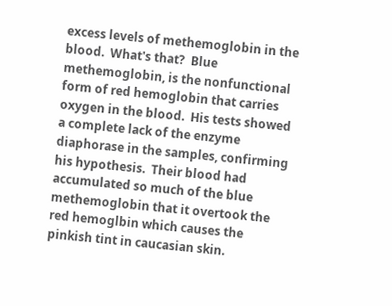excess levels of methemoglobin in the blood.  What's that?  Blue methemoglobin, is the nonfunctional form of red hemoglobin that carries oxygen in the blood.  His tests showed a complete lack of the enzyme diaphorase in the samples, confirming his hypothesis.  Their blood had accumulated so much of the blue methemoglobin that it overtook the red hemoglbin which causes the pinkish tint in caucasian skin.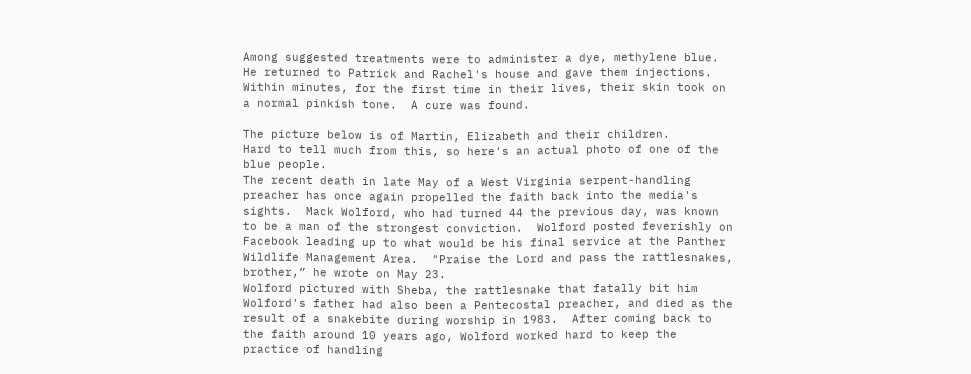Among suggested treatments were to administer a dye, methylene blue.  He returned to Patrick and Rachel's house and gave them injections.  Within minutes, for the first time in their lives, their skin took on a normal pinkish tone.  A cure was found.

The picture below is of Martin, Elizabeth and their children.
Hard to tell much from this, so here's an actual photo of one of the blue people.
The recent death in late May of a West Virginia serpent-handling preacher has once again propelled the faith back into the media's sights.  Mack Wolford, who had turned 44 the previous day, was known to be a man of the strongest conviction.  Wolford posted feverishly on Facebook leading up to what would be his final service at the Panther Wildlife Management Area.  "Praise the Lord and pass the rattlesnakes, brother,” he wrote on May 23.
Wolford pictured with Sheba, the rattlesnake that fatally bit him
Wolford's father had also been a Pentecostal preacher, and died as the result of a snakebite during worship in 1983.  After coming back to the faith around 10 years ago, Wolford worked hard to keep the practice of handling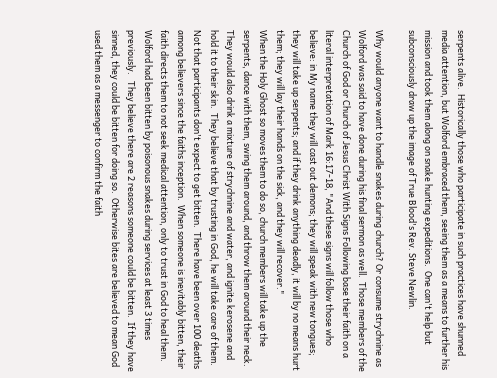serpents alive.  Historically those who participate in such practices have shunned media attention, but Wolford embraced them, seeing them as a means to further his mission and took them along on snake hunting expeditions.  One can't help but subconsciously draw up the image of True Blood's Rev. Steve Newlin.

Why would anyone want to handle snakes during church? Or consume strychnine as Wolford was said to have done during his final sermon as well.  Those members of the Church of God or Church of Jesus Christ With Signs Following base their faith on a literal interpretation of Mark 16:17-18, "And these signs will follow those who believe: in My name they will cast out demons; they will speak with new tongues; they will take up serpents; and if they drink anything deadly, it will by no means hurt them; they will lay their hands on the sick, and they will recover."
When the Holy Ghost so moves them to do so, church members will take up the serpents, dance with them, swing them around, and throw them around their neck.  They would also drink a mixture of strychnine and water, and ignite kerosene and hold it to their skin.  They believe that by trusting in God, he will take care of them.  Not that participants don't expect to get bitten.  There have been over 100 deaths among believers since the faiths inception.  When someone is inevitably bitten, their faith directs them to not seek medical attention, only to trust in God to heal them.
Wolford had been bitten by poisonous snakes during services at least 3 times previously.   They believe there are 2 reasons someone could be bitten.  If they have sinned, they could be bitten for doing so.  Otherwise bites are believed to mean God used them as a messenger to confirm the faith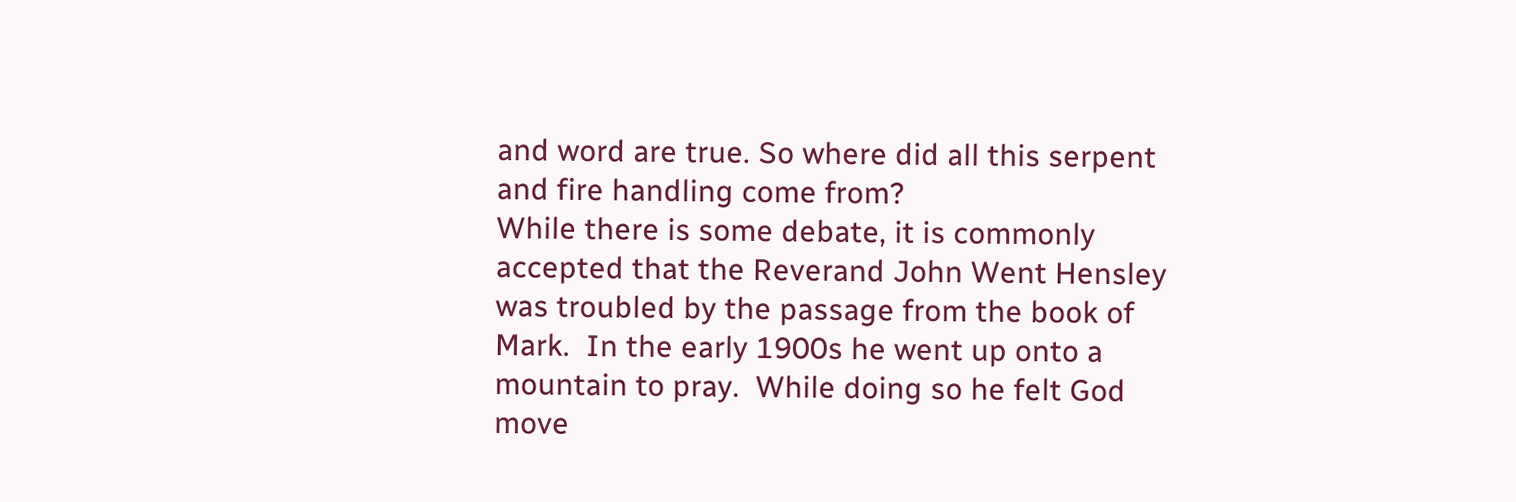and word are true. So where did all this serpent and fire handling come from?
While there is some debate, it is commonly accepted that the Reverand John Went Hensley was troubled by the passage from the book of Mark.  In the early 1900s he went up onto a mountain to pray.  While doing so he felt God move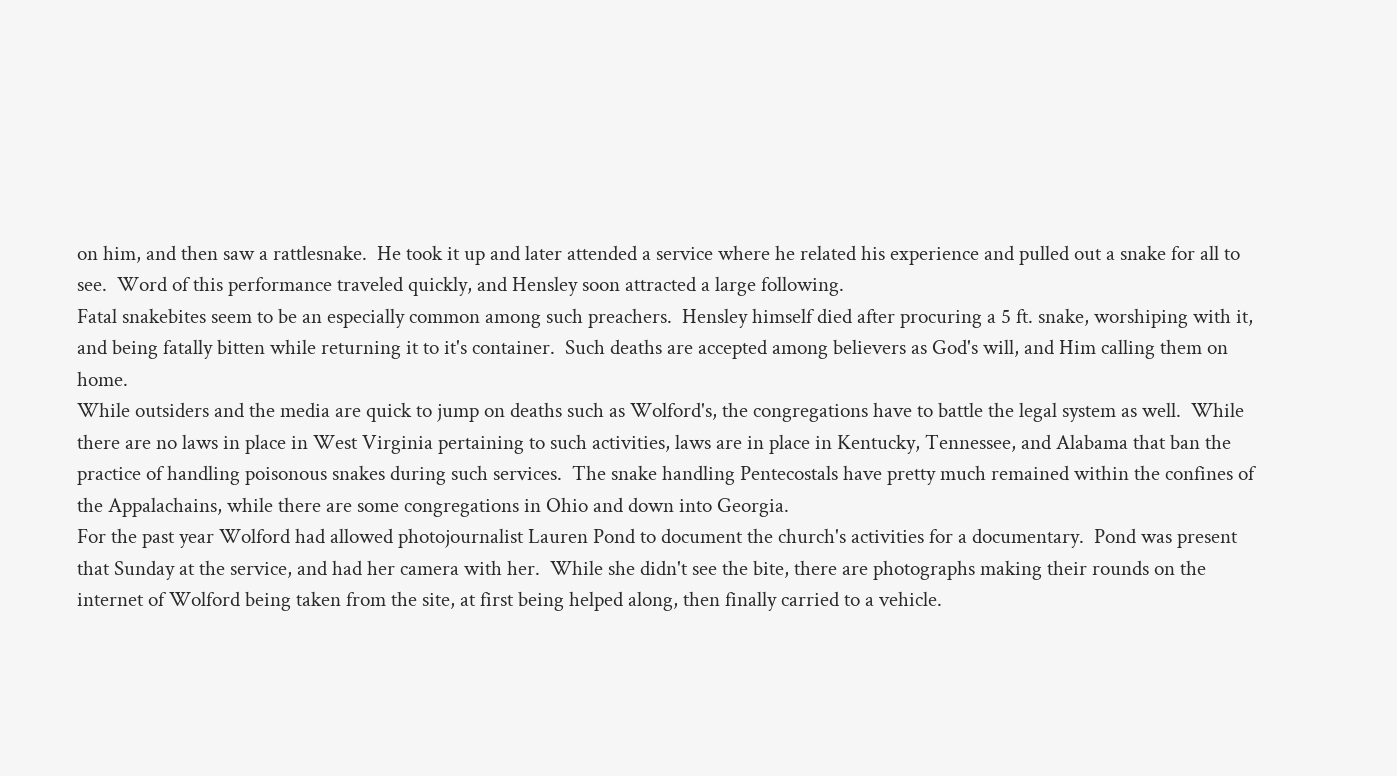on him, and then saw a rattlesnake.  He took it up and later attended a service where he related his experience and pulled out a snake for all to see.  Word of this performance traveled quickly, and Hensley soon attracted a large following.
Fatal snakebites seem to be an especially common among such preachers.  Hensley himself died after procuring a 5 ft. snake, worshiping with it, and being fatally bitten while returning it to it's container.  Such deaths are accepted among believers as God's will, and Him calling them on home.
While outsiders and the media are quick to jump on deaths such as Wolford's, the congregations have to battle the legal system as well.  While there are no laws in place in West Virginia pertaining to such activities, laws are in place in Kentucky, Tennessee, and Alabama that ban the practice of handling poisonous snakes during such services.  The snake handling Pentecostals have pretty much remained within the confines of the Appalachains, while there are some congregations in Ohio and down into Georgia.
For the past year Wolford had allowed photojournalist Lauren Pond to document the church's activities for a documentary.  Pond was present that Sunday at the service, and had her camera with her.  While she didn't see the bite, there are photographs making their rounds on the internet of Wolford being taken from the site, at first being helped along, then finally carried to a vehicle.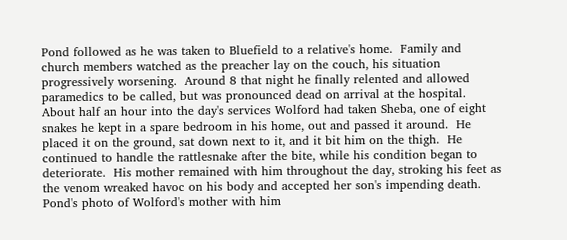Pond followed as he was taken to Bluefield to a relative's home.  Family and church members watched as the preacher lay on the couch, his situation progressively worsening.  Around 8 that night he finally relented and allowed paramedics to be called, but was pronounced dead on arrival at the hospital.
About half an hour into the day's services Wolford had taken Sheba, one of eight snakes he kept in a spare bedroom in his home, out and passed it around.  He placed it on the ground, sat down next to it, and it bit him on the thigh.  He continued to handle the rattlesnake after the bite, while his condition began to deteriorate.  His mother remained with him throughout the day, stroking his feet as the venom wreaked havoc on his body and accepted her son's impending death.
Pond's photo of Wolford's mother with him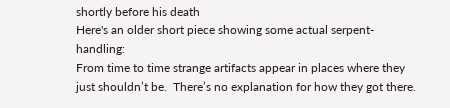shortly before his death
Here's an older short piece showing some actual serpent-handling:
From time to time strange artifacts appear in places where they just shouldn’t be.  There’s no explanation for how they got there.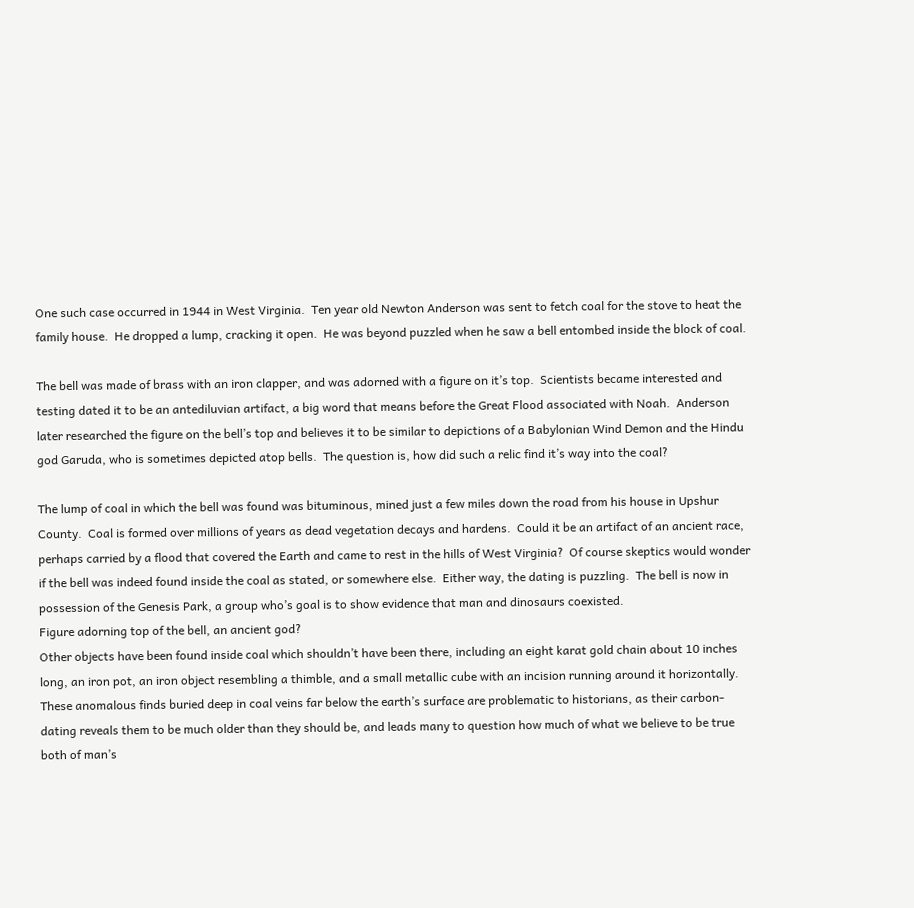One such case occurred in 1944 in West Virginia.  Ten year old Newton Anderson was sent to fetch coal for the stove to heat the family house.  He dropped a lump, cracking it open.  He was beyond puzzled when he saw a bell entombed inside the block of coal.

The bell was made of brass with an iron clapper, and was adorned with a figure on it’s top.  Scientists became interested and testing dated it to be an antediluvian artifact, a big word that means before the Great Flood associated with Noah.  Anderson later researched the figure on the bell’s top and believes it to be similar to depictions of a Babylonian Wind Demon and the Hindu god Garuda, who is sometimes depicted atop bells.  The question is, how did such a relic find it’s way into the coal?

The lump of coal in which the bell was found was bituminous, mined just a few miles down the road from his house in Upshur County.  Coal is formed over millions of years as dead vegetation decays and hardens.  Could it be an artifact of an ancient race, perhaps carried by a flood that covered the Earth and came to rest in the hills of West Virginia?  Of course skeptics would wonder if the bell was indeed found inside the coal as stated, or somewhere else.  Either way, the dating is puzzling.  The bell is now in possession of the Genesis Park, a group who’s goal is to show evidence that man and dinosaurs coexisted.
Figure adorning top of the bell, an ancient god?
Other objects have been found inside coal which shouldn’t have been there, including an eight karat gold chain about 10 inches long, an iron pot, an iron object resembling a thimble, and a small metallic cube with an incision running around it horizontally.  These anomalous finds buried deep in coal veins far below the earth’s surface are problematic to historians, as their carbon-dating reveals them to be much older than they should be, and leads many to question how much of what we believe to be true both of man’s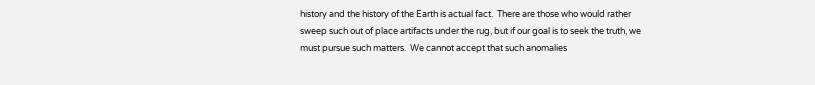history and the history of the Earth is actual fact.  There are those who would rather sweep such out of place artifacts under the rug, but if our goal is to seek the truth, we must pursue such matters.  We cannot accept that such anomalies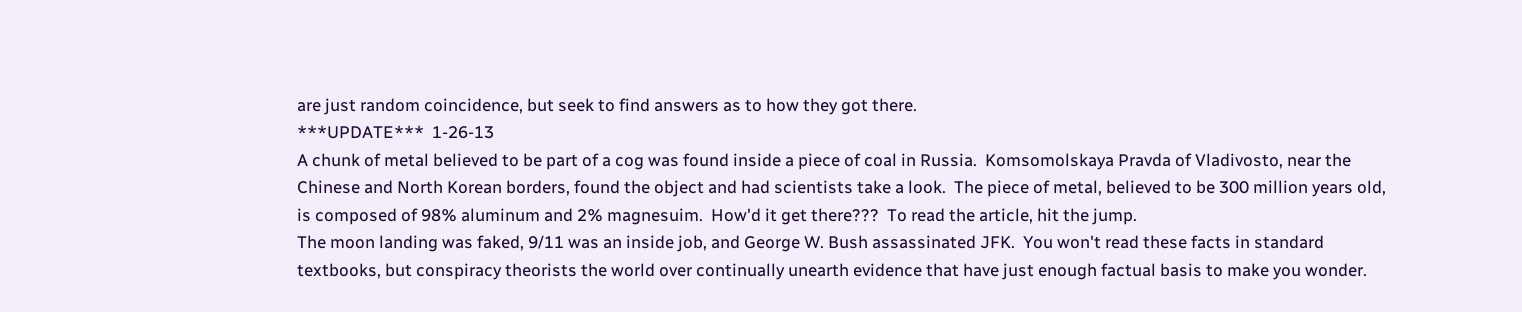are just random coincidence, but seek to find answers as to how they got there.
***UPDATE***  1-26-13
A chunk of metal believed to be part of a cog was found inside a piece of coal in Russia.  Komsomolskaya Pravda of Vladivosto, near the Chinese and North Korean borders, found the object and had scientists take a look.  The piece of metal, believed to be 300 million years old, is composed of 98% aluminum and 2% magnesuim.  How'd it get there???  To read the article, hit the jump.
The moon landing was faked, 9/11 was an inside job, and George W. Bush assassinated JFK.  You won't read these facts in standard textbooks, but conspiracy theorists the world over continually unearth evidence that have just enough factual basis to make you wonder.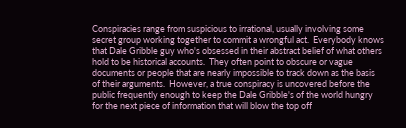Conspiracies range from suspicious to irrational, usually involving some secret group working together to commit a wrongful act.  Everybody knows that Dale Gribble guy who's obsessed in their abstract belief of what others hold to be historical accounts.  They often point to obscure or vague documents or people that are nearly impossible to track down as the basis of their arguments.  However, a true conspiracy is uncovered before the public frequently enough to keep the Dale Gribble's of the world hungry for the next piece of information that will blow the top off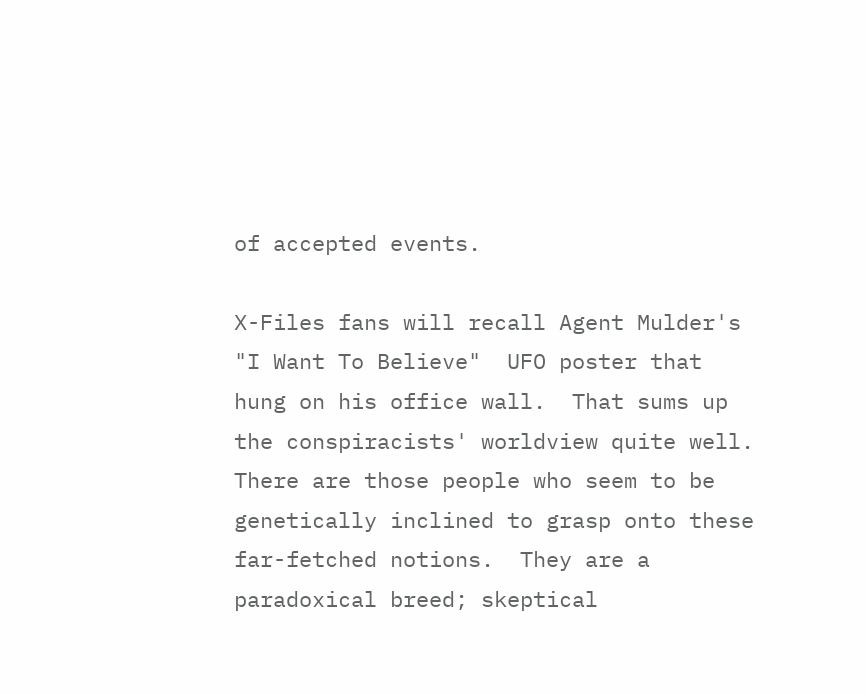of accepted events.

X-Files fans will recall Agent Mulder's "I Want To Believe"  UFO poster that hung on his office wall.  That sums up the conspiracists' worldview quite well.  There are those people who seem to be genetically inclined to grasp onto these far-fetched notions.  They are a paradoxical breed; skeptical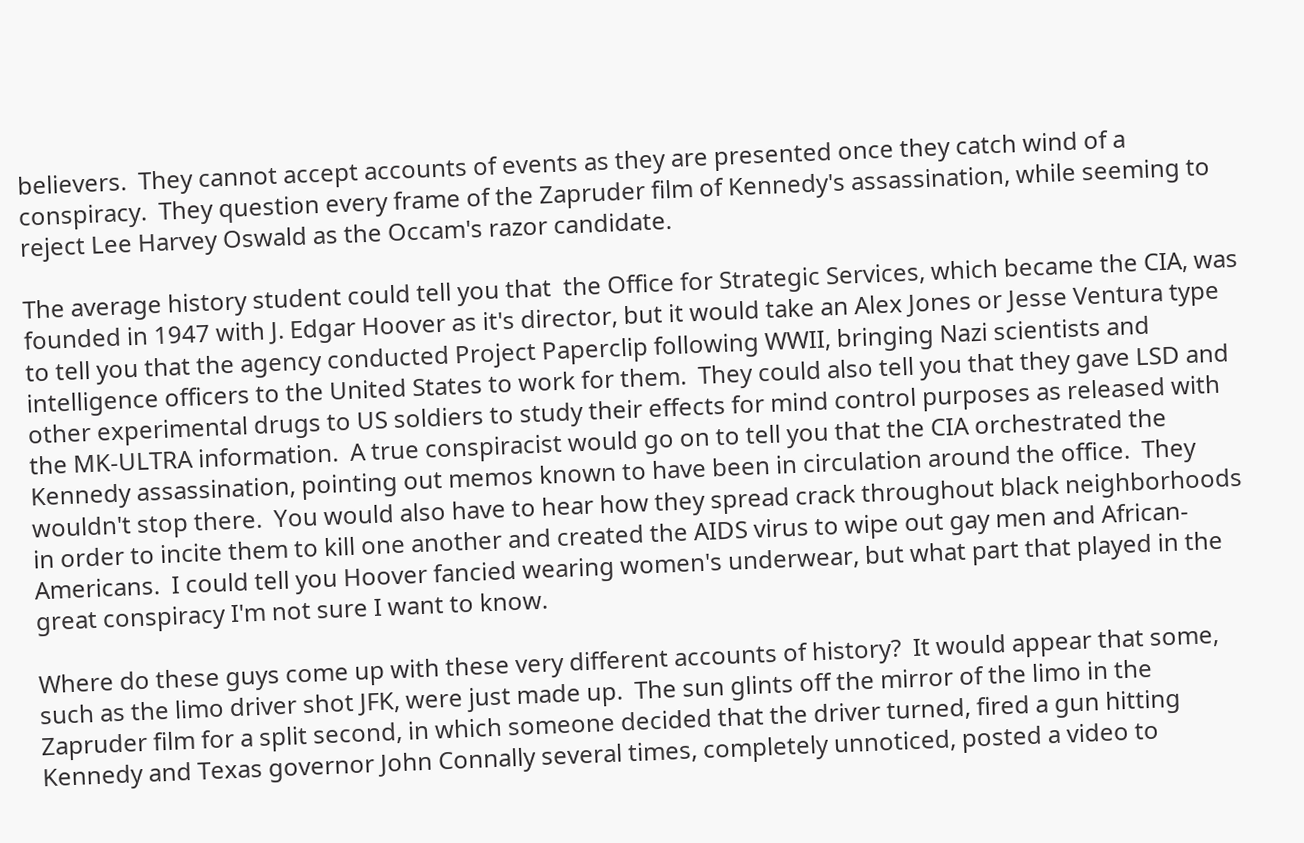believers.  They cannot accept accounts of events as they are presented once they catch wind of a conspiracy.  They question every frame of the Zapruder film of Kennedy's assassination, while seeming to reject Lee Harvey Oswald as the Occam's razor candidate.

The average history student could tell you that  the Office for Strategic Services, which became the CIA, was founded in 1947 with J. Edgar Hoover as it's director, but it would take an Alex Jones or Jesse Ventura type to tell you that the agency conducted Project Paperclip following WWII, bringing Nazi scientists and intelligence officers to the United States to work for them.  They could also tell you that they gave LSD and other experimental drugs to US soldiers to study their effects for mind control purposes as released with the MK-ULTRA information.  A true conspiracist would go on to tell you that the CIA orchestrated the Kennedy assassination, pointing out memos known to have been in circulation around the office.  They wouldn't stop there.  You would also have to hear how they spread crack throughout black neighborhoods in order to incite them to kill one another and created the AIDS virus to wipe out gay men and African-Americans.  I could tell you Hoover fancied wearing women's underwear, but what part that played in the great conspiracy I'm not sure I want to know.

Where do these guys come up with these very different accounts of history?  It would appear that some, such as the limo driver shot JFK, were just made up.  The sun glints off the mirror of the limo in the Zapruder film for a split second, in which someone decided that the driver turned, fired a gun hitting Kennedy and Texas governor John Connally several times, completely unnoticed, posted a video to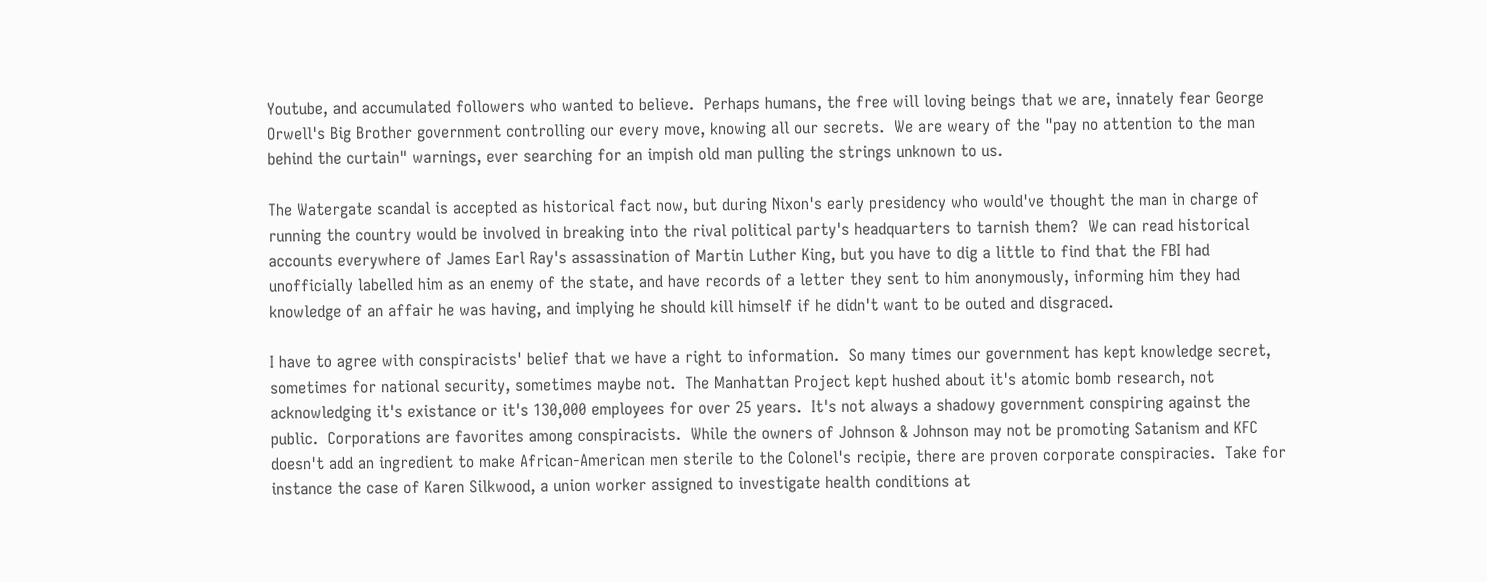Youtube, and accumulated followers who wanted to believe.  Perhaps humans, the free will loving beings that we are, innately fear George Orwell's Big Brother government controlling our every move, knowing all our secrets.  We are weary of the "pay no attention to the man behind the curtain" warnings, ever searching for an impish old man pulling the strings unknown to us.

The Watergate scandal is accepted as historical fact now, but during Nixon's early presidency who would've thought the man in charge of running the country would be involved in breaking into the rival political party's headquarters to tarnish them?  We can read historical accounts everywhere of James Earl Ray's assassination of Martin Luther King, but you have to dig a little to find that the FBI had unofficially labelled him as an enemy of the state, and have records of a letter they sent to him anonymously, informing him they had knowledge of an affair he was having, and implying he should kill himself if he didn't want to be outed and disgraced.

I have to agree with conspiracists' belief that we have a right to information.  So many times our government has kept knowledge secret, sometimes for national security, sometimes maybe not.  The Manhattan Project kept hushed about it's atomic bomb research, not acknowledging it's existance or it's 130,000 employees for over 25 years.  It's not always a shadowy government conspiring against the public.  Corporations are favorites among conspiracists.  While the owners of Johnson & Johnson may not be promoting Satanism and KFC doesn't add an ingredient to make African-American men sterile to the Colonel's recipie, there are proven corporate conspiracies.  Take for instance the case of Karen Silkwood, a union worker assigned to investigate health conditions at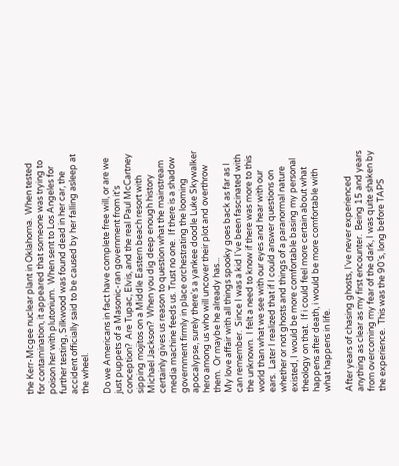the Kerr-Mcgee nuclear plant in Oklahoma.  When tested for contamination, it appeared that someone was trying to poison her with plutonium.  When sent to Los Angeles for further testing, Silkwood was found dead in her car, the accident officially said to be caused by her falling asleep at the wheel.

Do we Americans in fact have complete free will, or are we just puppets of a Masonic-ran government from it's conception?  Are Tupac, Elvis, and the real Paul McCartney sipping mojitos on a Middle Eastern beach resort with Michael Jackson?  When you dig deep enough history certainly gives us reason to question what the mainstream media machine feeds us. Trust no one.  If there is a shadow government firmly in place orchestrating the looming apocalypse, surely there's a yankee doodle Luke Skywalker hero among us who will uncover their plot and overthrow them.  Or maybe he already has...
My love affair with all things spooky goes back as far as I can remember.  Since I was a kid I've been fascinated with the unknown.  I felt a need to know if there was more to this world than what we see with our eyes and hear with our ears.  Later I realized that if I could answer questions on whether or not ghosts and things of a paranormal nature existed, I would be more comfortable basing my personal theology on that.  If i could feel more certain about what happens after death, i would be more comfortable with what happens in life.

After years of chasing ghosts, I've never experienced anything as clear as my first encounter.  Being 15 and years from overcoming my fear of the dark, I was quite shaken by the experience.  This was the 90's, long before TAPS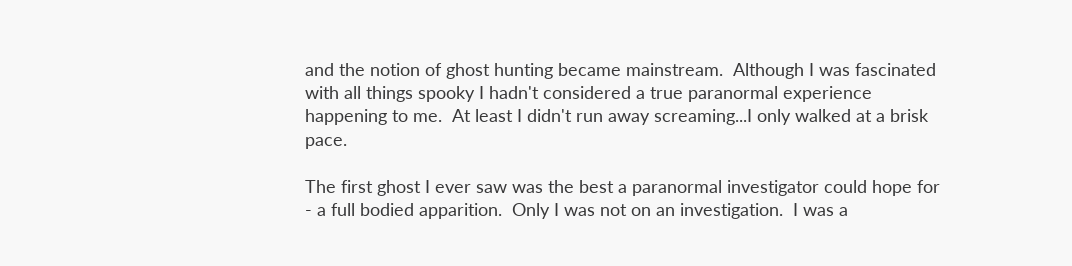and the notion of ghost hunting became mainstream.  Although I was fascinated with all things spooky I hadn't considered a true paranormal experience happening to me.  At least I didn't run away screaming...I only walked at a brisk pace.

The first ghost I ever saw was the best a paranormal investigator could hope for - a full bodied apparition.  Only I was not on an investigation.  I was a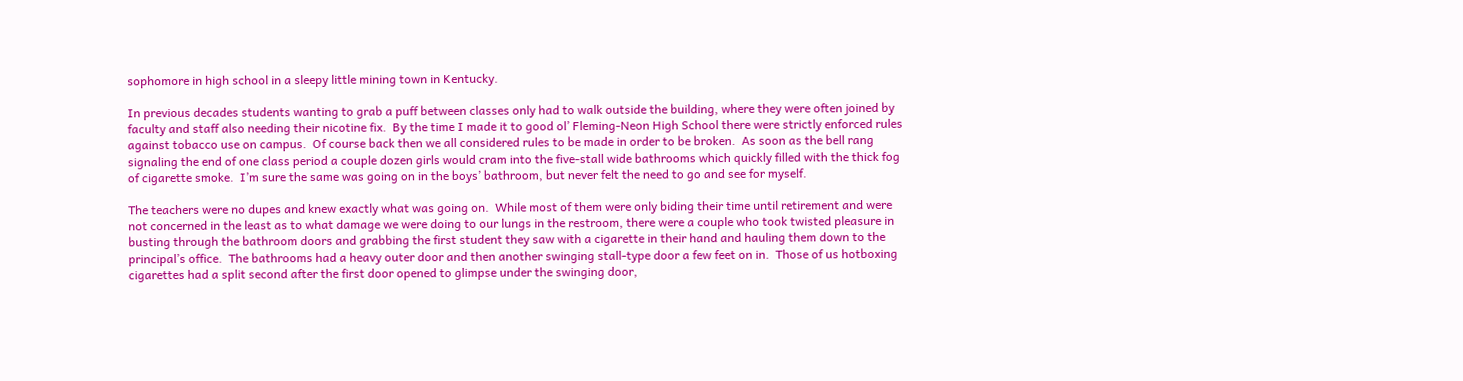sophomore in high school in a sleepy little mining town in Kentucky.

In previous decades students wanting to grab a puff between classes only had to walk outside the building, where they were often joined by faculty and staff also needing their nicotine fix.  By the time I made it to good ol’ Fleming-Neon High School there were strictly enforced rules against tobacco use on campus.  Of course back then we all considered rules to be made in order to be broken.  As soon as the bell rang signaling the end of one class period a couple dozen girls would cram into the five-stall wide bathrooms which quickly filled with the thick fog of cigarette smoke.  I’m sure the same was going on in the boys’ bathroom, but never felt the need to go and see for myself.

The teachers were no dupes and knew exactly what was going on.  While most of them were only biding their time until retirement and were not concerned in the least as to what damage we were doing to our lungs in the restroom, there were a couple who took twisted pleasure in busting through the bathroom doors and grabbing the first student they saw with a cigarette in their hand and hauling them down to the principal’s office.  The bathrooms had a heavy outer door and then another swinging stall-type door a few feet on in.  Those of us hotboxing cigarettes had a split second after the first door opened to glimpse under the swinging door,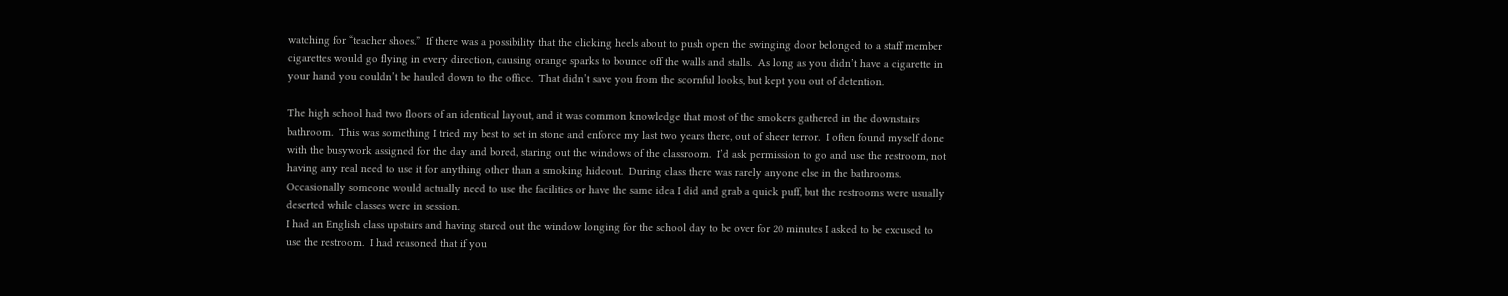watching for “teacher shoes.”  If there was a possibility that the clicking heels about to push open the swinging door belonged to a staff member cigarettes would go flying in every direction, causing orange sparks to bounce off the walls and stalls.  As long as you didn’t have a cigarette in your hand you couldn’t be hauled down to the office.  That didn’t save you from the scornful looks, but kept you out of detention.

The high school had two floors of an identical layout, and it was common knowledge that most of the smokers gathered in the downstairs bathroom.  This was something I tried my best to set in stone and enforce my last two years there, out of sheer terror.  I often found myself done with the busywork assigned for the day and bored, staring out the windows of the classroom.  I’d ask permission to go and use the restroom, not having any real need to use it for anything other than a smoking hideout.  During class there was rarely anyone else in the bathrooms.  Occasionally someone would actually need to use the facilities or have the same idea I did and grab a quick puff, but the restrooms were usually deserted while classes were in session.
I had an English class upstairs and having stared out the window longing for the school day to be over for 20 minutes I asked to be excused to use the restroom.  I had reasoned that if you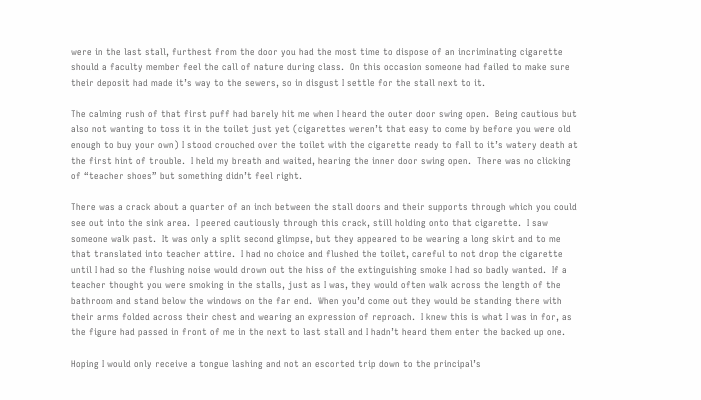were in the last stall, furthest from the door you had the most time to dispose of an incriminating cigarette should a faculty member feel the call of nature during class.  On this occasion someone had failed to make sure their deposit had made it’s way to the sewers, so in disgust I settle for the stall next to it.

The calming rush of that first puff had barely hit me when I heard the outer door swing open.  Being cautious but also not wanting to toss it in the toilet just yet (cigarettes weren’t that easy to come by before you were old enough to buy your own) I stood crouched over the toilet with the cigarette ready to fall to it’s watery death at the first hint of trouble.  I held my breath and waited, hearing the inner door swing open.  There was no clicking of “teacher shoes” but something didn’t feel right.

There was a crack about a quarter of an inch between the stall doors and their supports through which you could see out into the sink area.  I peered cautiously through this crack, still holding onto that cigarette.  I saw someone walk past.  It was only a split second glimpse, but they appeared to be wearing a long skirt and to me that translated into teacher attire.  I had no choice and flushed the toilet, careful to not drop the cigarette until I had so the flushing noise would drown out the hiss of the extinguishing smoke I had so badly wanted.  If a teacher thought you were smoking in the stalls, just as I was, they would often walk across the length of the bathroom and stand below the windows on the far end.  When you’d come out they would be standing there with their arms folded across their chest and wearing an expression of reproach.  I knew this is what I was in for, as the figure had passed in front of me in the next to last stall and I hadn’t heard them enter the backed up one.

Hoping I would only receive a tongue lashing and not an escorted trip down to the principal’s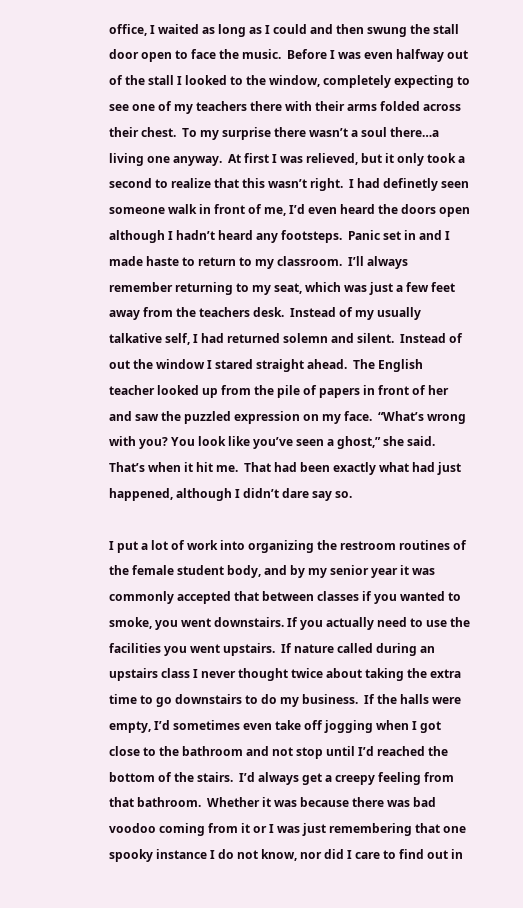office, I waited as long as I could and then swung the stall door open to face the music.  Before I was even halfway out of the stall I looked to the window, completely expecting to see one of my teachers there with their arms folded across their chest.  To my surprise there wasn’t a soul there…a living one anyway.  At first I was relieved, but it only took a second to realize that this wasn’t right.  I had definetly seen someone walk in front of me, I’d even heard the doors open although I hadn’t heard any footsteps.  Panic set in and I made haste to return to my classroom.  I’ll always remember returning to my seat, which was just a few feet away from the teachers desk.  Instead of my usually talkative self, I had returned solemn and silent.  Instead of out the window I stared straight ahead.  The English teacher looked up from the pile of papers in front of her and saw the puzzled expression on my face.  “What’s wrong with you? You look like you’ve seen a ghost,” she said.  That’s when it hit me.  That had been exactly what had just happened, although I didn’t dare say so.

I put a lot of work into organizing the restroom routines of the female student body, and by my senior year it was commonly accepted that between classes if you wanted to smoke, you went downstairs. If you actually need to use the facilities you went upstairs.  If nature called during an upstairs class I never thought twice about taking the extra time to go downstairs to do my business.  If the halls were empty, I’d sometimes even take off jogging when I got close to the bathroom and not stop until I’d reached the bottom of the stairs.  I’d always get a creepy feeling from that bathroom.  Whether it was because there was bad voodoo coming from it or I was just remembering that one spooky instance I do not know, nor did I care to find out in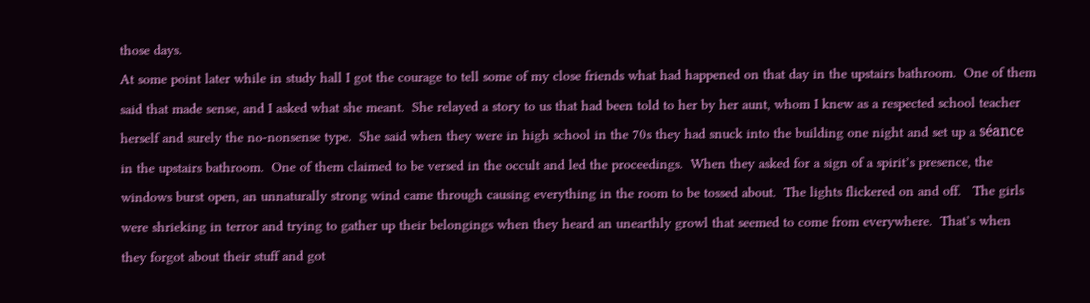those days.
At some point later while in study hall I got the courage to tell some of my close friends what had happened on that day in the upstairs bathroom.  One of them said that made sense, and I asked what she meant.  She relayed a story to us that had been told to her by her aunt, whom I knew as a respected school teacher herself and surely the no-nonsense type.  She said when they were in high school in the 70s they had snuck into the building one night and set up a séance in the upstairs bathroom.  One of them claimed to be versed in the occult and led the proceedings.  When they asked for a sign of a spirit’s presence, the windows burst open, an unnaturally strong wind came through causing everything in the room to be tossed about.  The lights flickered on and off.   The girls were shrieking in terror and trying to gather up their belongings when they heard an unearthly growl that seemed to come from everywhere.  That’s when they forgot about their stuff and got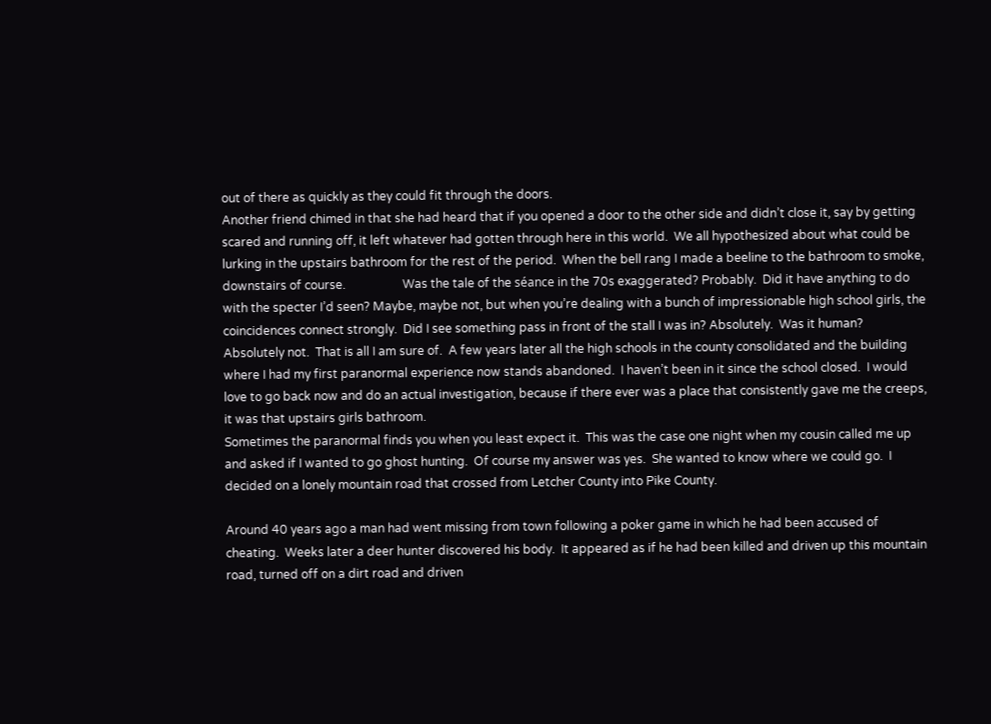out of there as quickly as they could fit through the doors.
Another friend chimed in that she had heard that if you opened a door to the other side and didn’t close it, say by getting scared and running off, it left whatever had gotten through here in this world.  We all hypothesized about what could be lurking in the upstairs bathroom for the rest of the period.  When the bell rang I made a beeline to the bathroom to smoke, downstairs of course.                   Was the tale of the séance in the 70s exaggerated? Probably.  Did it have anything to do with the specter I’d seen? Maybe, maybe not, but when you’re dealing with a bunch of impressionable high school girls, the coincidences connect strongly.  Did I see something pass in front of the stall I was in? Absolutely.  Was it human? Absolutely not.  That is all I am sure of.  A few years later all the high schools in the county consolidated and the building where I had my first paranormal experience now stands abandoned.  I haven’t been in it since the school closed.  I would love to go back now and do an actual investigation, because if there ever was a place that consistently gave me the creeps, it was that upstairs girls bathroom.
Sometimes the paranormal finds you when you least expect it.  This was the case one night when my cousin called me up and asked if I wanted to go ghost hunting.  Of course my answer was yes.  She wanted to know where we could go.  I decided on a lonely mountain road that crossed from Letcher County into Pike County.

Around 40 years ago a man had went missing from town following a poker game in which he had been accused of cheating.  Weeks later a deer hunter discovered his body.  It appeared as if he had been killed and driven up this mountain road, turned off on a dirt road and driven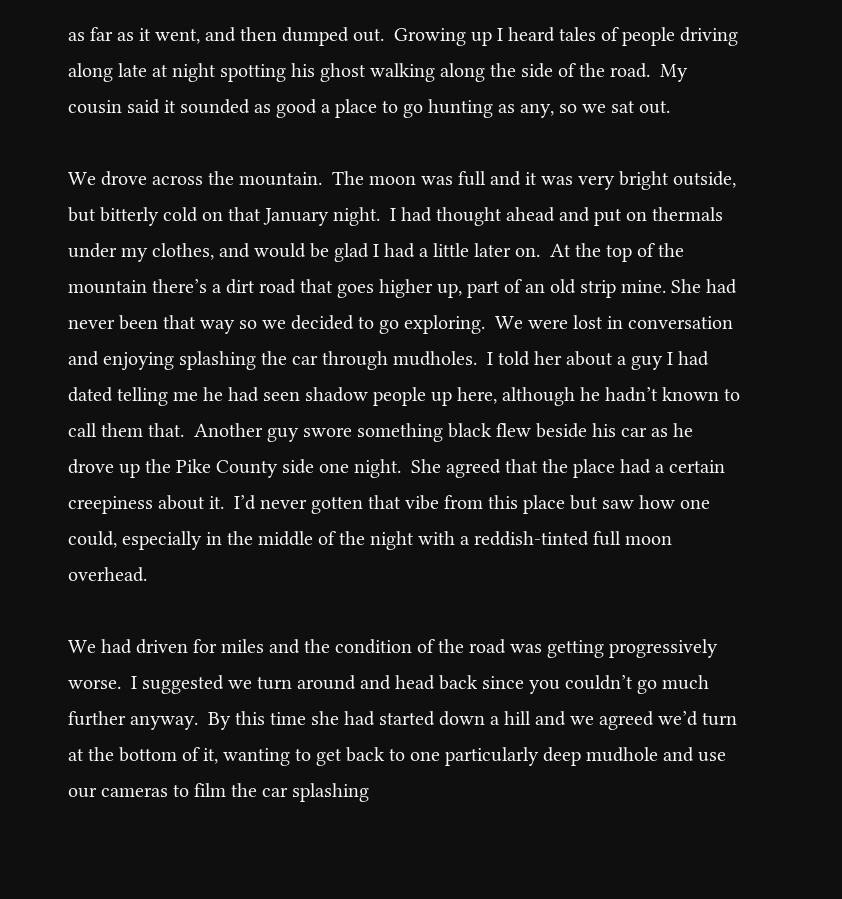as far as it went, and then dumped out.  Growing up I heard tales of people driving along late at night spotting his ghost walking along the side of the road.  My cousin said it sounded as good a place to go hunting as any, so we sat out.

We drove across the mountain.  The moon was full and it was very bright outside, but bitterly cold on that January night.  I had thought ahead and put on thermals under my clothes, and would be glad I had a little later on.  At the top of the mountain there’s a dirt road that goes higher up, part of an old strip mine. She had never been that way so we decided to go exploring.  We were lost in conversation and enjoying splashing the car through mudholes.  I told her about a guy I had dated telling me he had seen shadow people up here, although he hadn’t known to call them that.  Another guy swore something black flew beside his car as he drove up the Pike County side one night.  She agreed that the place had a certain creepiness about it.  I’d never gotten that vibe from this place but saw how one could, especially in the middle of the night with a reddish-tinted full moon overhead.

We had driven for miles and the condition of the road was getting progressively worse.  I suggested we turn around and head back since you couldn’t go much further anyway.  By this time she had started down a hill and we agreed we’d turn at the bottom of it, wanting to get back to one particularly deep mudhole and use our cameras to film the car splashing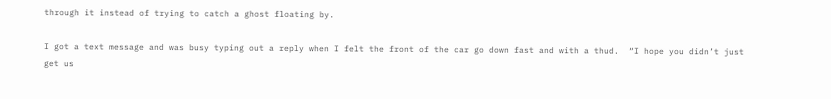through it instead of trying to catch a ghost floating by.

I got a text message and was busy typing out a reply when I felt the front of the car go down fast and with a thud.  “I hope you didn’t just get us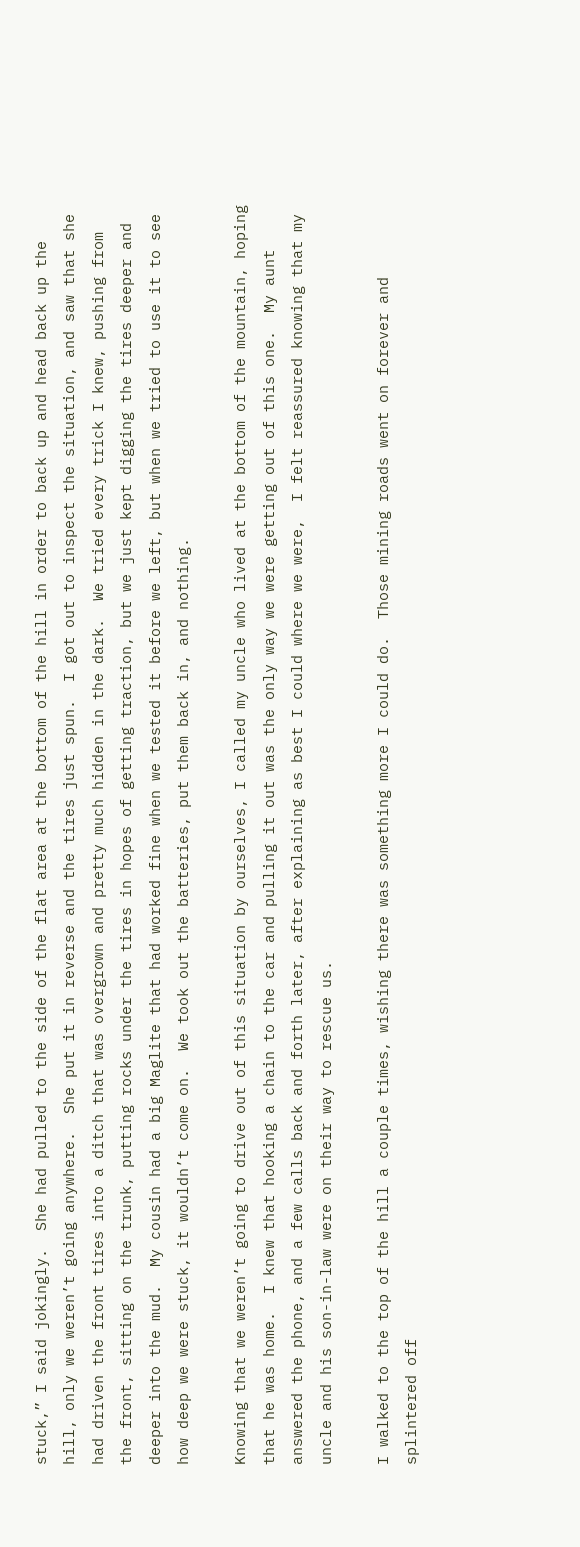stuck,” I said jokingly.  She had pulled to the side of the flat area at the bottom of the hill in order to back up and head back up the hill, only we weren’t going anywhere.  She put it in reverse and the tires just spun.  I got out to inspect the situation, and saw that she had driven the front tires into a ditch that was overgrown and pretty much hidden in the dark.  We tried every trick I knew, pushing from the front, sitting on the trunk, putting rocks under the tires in hopes of getting traction, but we just kept digging the tires deeper and deeper into the mud.  My cousin had a big Maglite that had worked fine when we tested it before we left, but when we tried to use it to see how deep we were stuck, it wouldn’t come on.  We took out the batteries, put them back in, and nothing.

Knowing that we weren’t going to drive out of this situation by ourselves, I called my uncle who lived at the bottom of the mountain, hoping that he was home.  I knew that hooking a chain to the car and pulling it out was the only way we were getting out of this one.  My aunt answered the phone, and a few calls back and forth later, after explaining as best I could where we were,  I felt reassured knowing that my uncle and his son-in-law were on their way to rescue us.

I walked to the top of the hill a couple times, wishing there was something more I could do.  Those mining roads went on forever and splintered off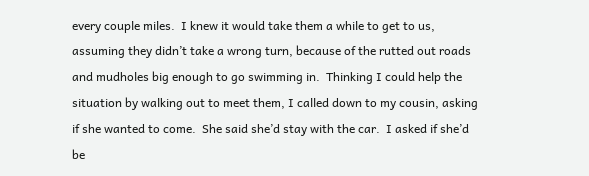every couple miles.  I knew it would take them a while to get to us, assuming they didn’t take a wrong turn, because of the rutted out roads and mudholes big enough to go swimming in.  Thinking I could help the situation by walking out to meet them, I called down to my cousin, asking if she wanted to come.  She said she’d stay with the car.  I asked if she’d be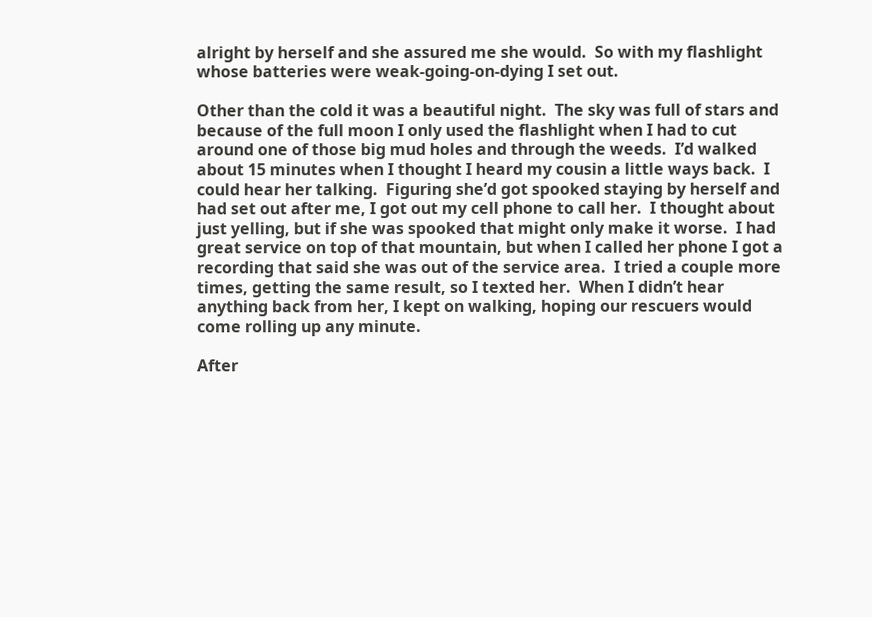alright by herself and she assured me she would.  So with my flashlight whose batteries were weak-going-on-dying I set out.

Other than the cold it was a beautiful night.  The sky was full of stars and because of the full moon I only used the flashlight when I had to cut around one of those big mud holes and through the weeds.  I’d walked about 15 minutes when I thought I heard my cousin a little ways back.  I could hear her talking.  Figuring she’d got spooked staying by herself and had set out after me, I got out my cell phone to call her.  I thought about just yelling, but if she was spooked that might only make it worse.  I had great service on top of that mountain, but when I called her phone I got a recording that said she was out of the service area.  I tried a couple more times, getting the same result, so I texted her.  When I didn’t hear anything back from her, I kept on walking, hoping our rescuers would come rolling up any minute.

After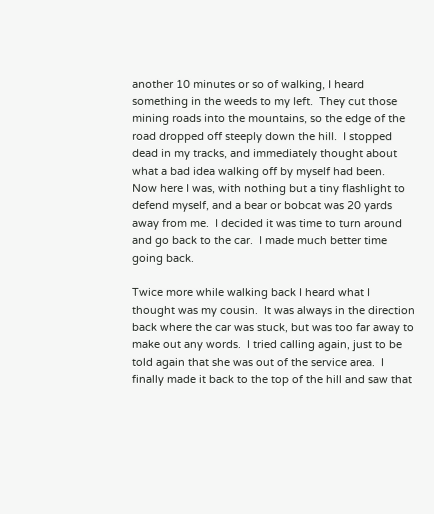another 10 minutes or so of walking, I heard something in the weeds to my left.  They cut those mining roads into the mountains, so the edge of the road dropped off steeply down the hill.  I stopped dead in my tracks, and immediately thought about what a bad idea walking off by myself had been.  Now here I was, with nothing but a tiny flashlight to defend myself, and a bear or bobcat was 20 yards away from me.  I decided it was time to turn around and go back to the car.  I made much better time going back.

Twice more while walking back I heard what I thought was my cousin.  It was always in the direction back where the car was stuck, but was too far away to make out any words.  I tried calling again, just to be told again that she was out of the service area.  I finally made it back to the top of the hill and saw that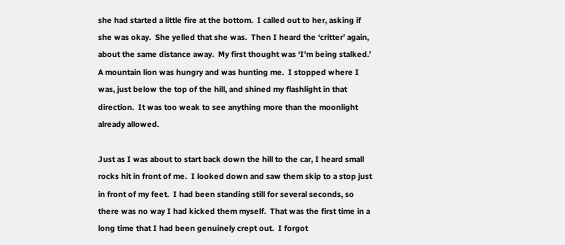she had started a little fire at the bottom.  I called out to her, asking if she was okay.  She yelled that she was.  Then I heard the ‘critter’ again, about the same distance away.  My first thought was ‘I’m being stalked.’  A mountain lion was hungry and was hunting me.  I stopped where I was, just below the top of the hill, and shined my flashlight in that direction.  It was too weak to see anything more than the moonlight already allowed.

Just as I was about to start back down the hill to the car, I heard small rocks hit in front of me.  I looked down and saw them skip to a stop just in front of my feet.  I had been standing still for several seconds, so there was no way I had kicked them myself.  That was the first time in a long time that I had been genuinely crept out.  I forgot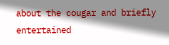about the cougar and briefly entertained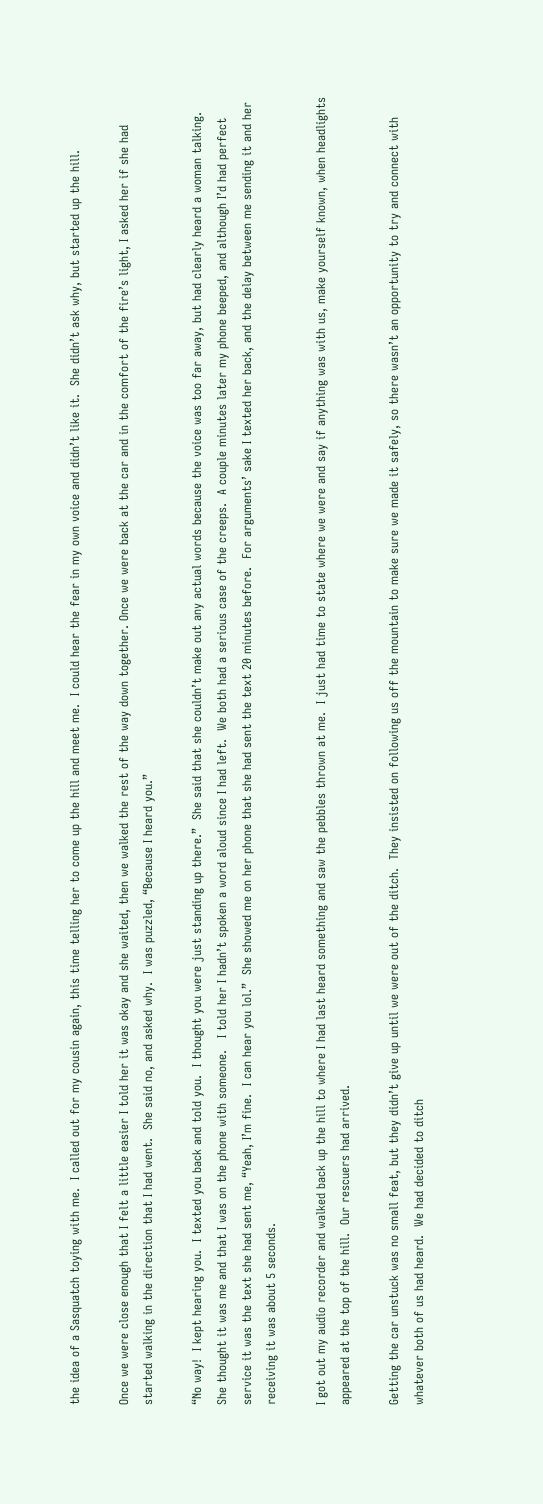the idea of a Sasquatch toying with me.  I called out for my cousin again, this time telling her to come up the hill and meet me.  I could hear the fear in my own voice and didn’t like it.  She didn’t ask why, but started up the hill.

Once we were close enough that I felt a little easier I told her it was okay and she waited, then we walked the rest of the way down together. Once we were back at the car and in the comfort of the fire’s light, I asked her if she had started walking in the direction that I had went.  She said no, and asked why.  I was puzzled, “Because I heard you.”

“No way!  I kept hearing you.  I texted you back and told you.  I thought you were just standing up there.”  She said that she couldn’t make out any actual words because the voice was too far away, but had clearly heard a woman talking.  She thought it was me and that I was on the phone with someone.   I told her I hadn’t spoken a word aloud since I had left.  We both had a serious case of the creeps.  A couple minutes later my phone beeped, and although I’d had perfect service it was the text she had sent me, “Yeah, I’m fine.  I can hear you lol.”  She showed me on her phone that she had sent the text 20 minutes before.  For arguments’ sake I texted her back, and the delay between me sending it and her receiving it was about 5 seconds.

I got out my audio recorder and walked back up the hill to where I had last heard something and saw the pebbles thrown at me.  I just had time to state where we were and say if anything was with us, make yourself known, when headlights appeared at the top of the hill.  Our rescuers had arrived.

Getting the car unstuck was no small feat, but they didn’t give up until we were out of the ditch.  They insisted on following us off the mountain to make sure we made it safely, so there wasn’t an opportunity to try and connect with whatever both of us had heard.  We had decided to ditch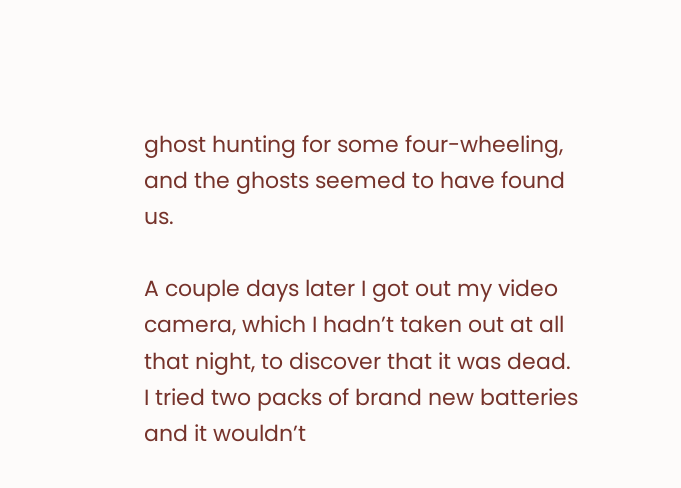ghost hunting for some four-wheeling, and the ghosts seemed to have found us.

A couple days later I got out my video camera, which I hadn’t taken out at all that night, to discover that it was dead.  I tried two packs of brand new batteries and it wouldn’t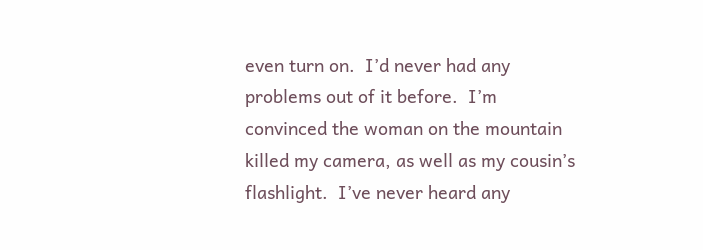even turn on.  I’d never had any problems out of it before.  I’m convinced the woman on the mountain killed my camera, as well as my cousin’s flashlight.  I’ve never heard any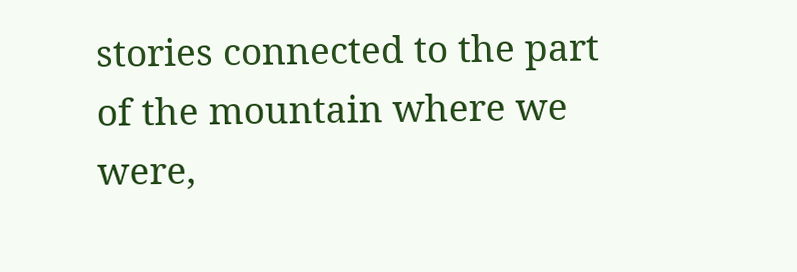stories connected to the part of the mountain where we were,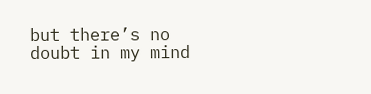but there’s no doubt in my mind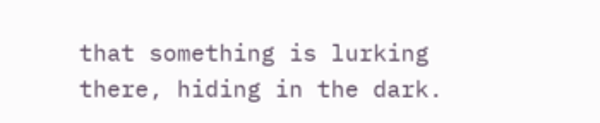that something is lurking there, hiding in the dark.